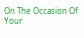On The Occasion Of Your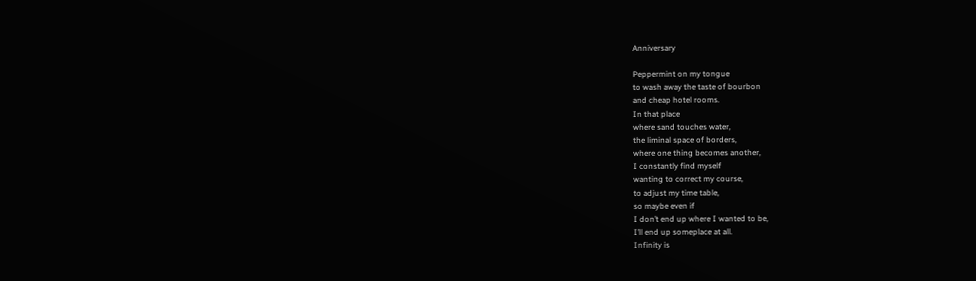Anniversary

Peppermint on my tongue
to wash away the taste of bourbon
and cheap hotel rooms.
In that place
where sand touches water,
the liminal space of borders,
where one thing becomes another,
I constantly find myself
wanting to correct my course,
to adjust my time table,
so maybe even if
I don’t end up where I wanted to be,
I’ll end up someplace at all.
Infinity is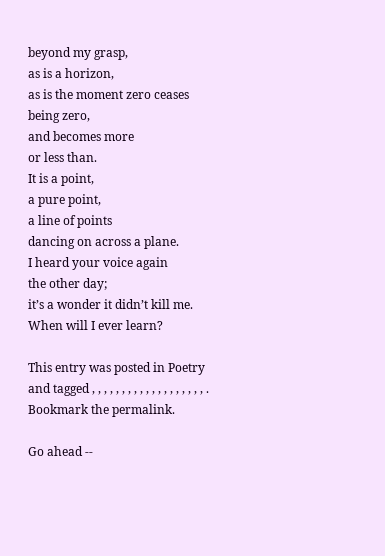beyond my grasp,
as is a horizon,
as is the moment zero ceases being zero,
and becomes more
or less than.
It is a point,
a pure point,
a line of points
dancing on across a plane.
I heard your voice again
the other day;
it’s a wonder it didn’t kill me.
When will I ever learn?

This entry was posted in Poetry and tagged , , , , , , , , , , , , , , , , , , , . Bookmark the permalink.

Go ahead --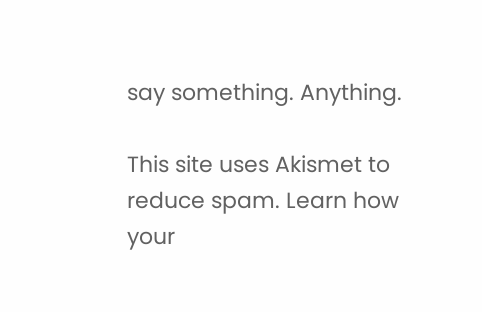say something. Anything.

This site uses Akismet to reduce spam. Learn how your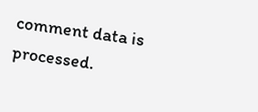comment data is processed.